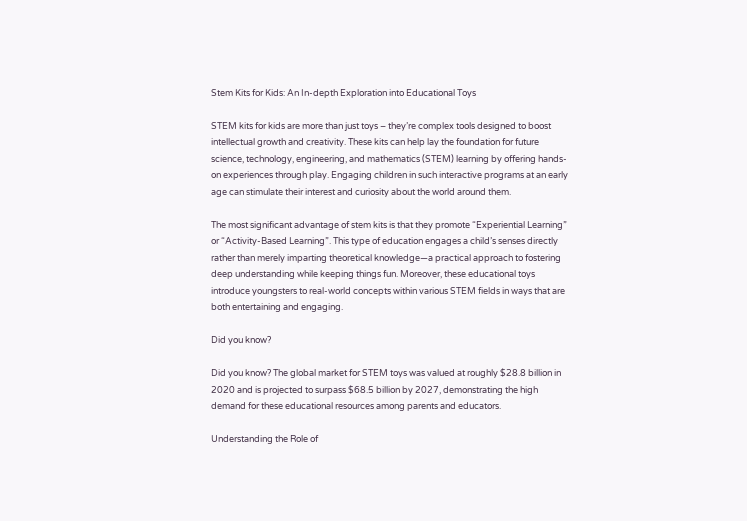Stem Kits for Kids: An In-depth Exploration into Educational Toys

STEM kits for kids are more than just toys – they’re complex tools designed to boost intellectual growth and creativity. These kits can help lay the foundation for future science, technology, engineering, and mathematics (STEM) learning by offering hands-on experiences through play. Engaging children in such interactive programs at an early age can stimulate their interest and curiosity about the world around them.

The most significant advantage of stem kits is that they promote “Experiential Learning” or “Activity-Based Learning”. This type of education engages a child’s senses directly rather than merely imparting theoretical knowledge—a practical approach to fostering deep understanding while keeping things fun. Moreover, these educational toys introduce youngsters to real-world concepts within various STEM fields in ways that are both entertaining and engaging.

Did you know?

Did you know? The global market for STEM toys was valued at roughly $28.8 billion in 2020 and is projected to surpass $68.5 billion by 2027, demonstrating the high demand for these educational resources among parents and educators.

Understanding the Role of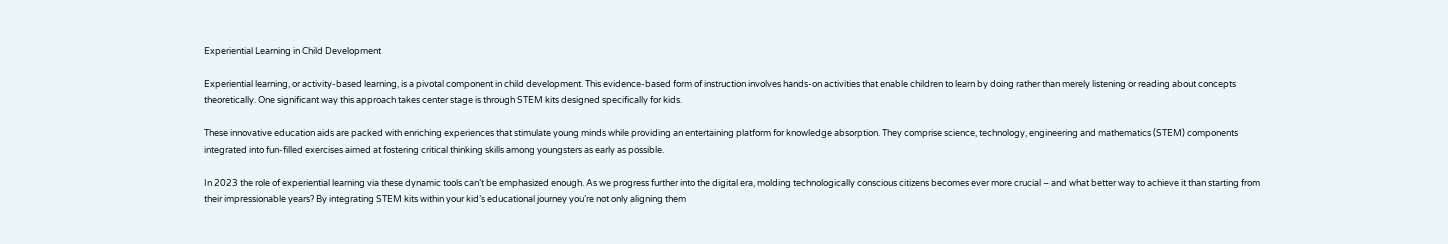Experiential Learning in Child Development

Experiential learning, or activity-based learning, is a pivotal component in child development. This evidence-based form of instruction involves hands-on activities that enable children to learn by doing rather than merely listening or reading about concepts theoretically. One significant way this approach takes center stage is through STEM kits designed specifically for kids.

These innovative education aids are packed with enriching experiences that stimulate young minds while providing an entertaining platform for knowledge absorption. They comprise science, technology, engineering and mathematics (STEM) components integrated into fun-filled exercises aimed at fostering critical thinking skills among youngsters as early as possible.

In 2023 the role of experiential learning via these dynamic tools can’t be emphasized enough. As we progress further into the digital era, molding technologically conscious citizens becomes ever more crucial – and what better way to achieve it than starting from their impressionable years? By integrating STEM kits within your kid’s educational journey you’re not only aligning them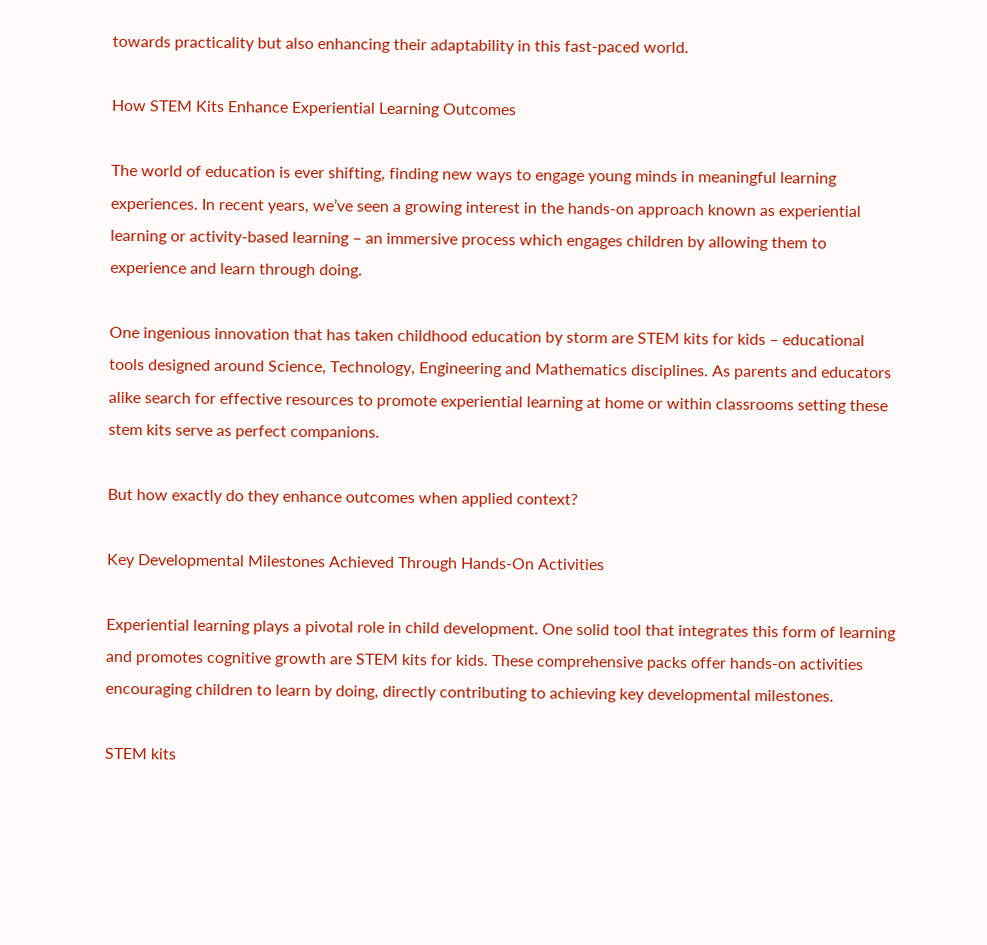towards practicality but also enhancing their adaptability in this fast-paced world.

How STEM Kits Enhance Experiential Learning Outcomes

The world of education is ever shifting, finding new ways to engage young minds in meaningful learning experiences. In recent years, we’ve seen a growing interest in the hands-on approach known as experiential learning or activity-based learning – an immersive process which engages children by allowing them to experience and learn through doing.

One ingenious innovation that has taken childhood education by storm are STEM kits for kids – educational tools designed around Science, Technology, Engineering and Mathematics disciplines. As parents and educators alike search for effective resources to promote experiential learning at home or within classrooms setting these stem kits serve as perfect companions.

But how exactly do they enhance outcomes when applied context?

Key Developmental Milestones Achieved Through Hands-On Activities

Experiential learning plays a pivotal role in child development. One solid tool that integrates this form of learning and promotes cognitive growth are STEM kits for kids. These comprehensive packs offer hands-on activities encouraging children to learn by doing, directly contributing to achieving key developmental milestones.

STEM kits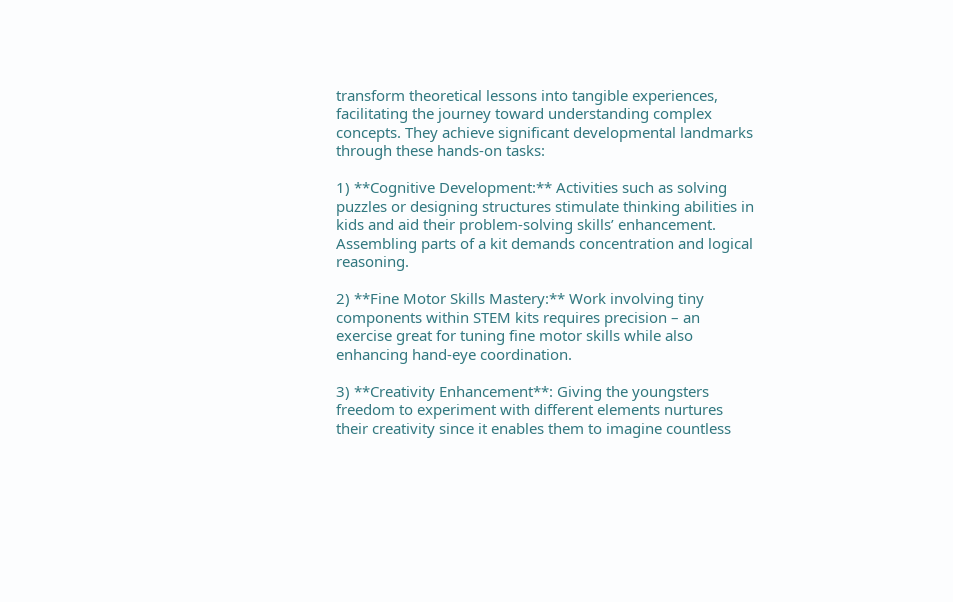transform theoretical lessons into tangible experiences, facilitating the journey toward understanding complex concepts. They achieve significant developmental landmarks through these hands-on tasks:

1) **Cognitive Development:** Activities such as solving puzzles or designing structures stimulate thinking abilities in kids and aid their problem-solving skills’ enhancement. Assembling parts of a kit demands concentration and logical reasoning.

2) **Fine Motor Skills Mastery:** Work involving tiny components within STEM kits requires precision – an exercise great for tuning fine motor skills while also enhancing hand-eye coordination.

3) **Creativity Enhancement**: Giving the youngsters freedom to experiment with different elements nurtures their creativity since it enables them to imagine countless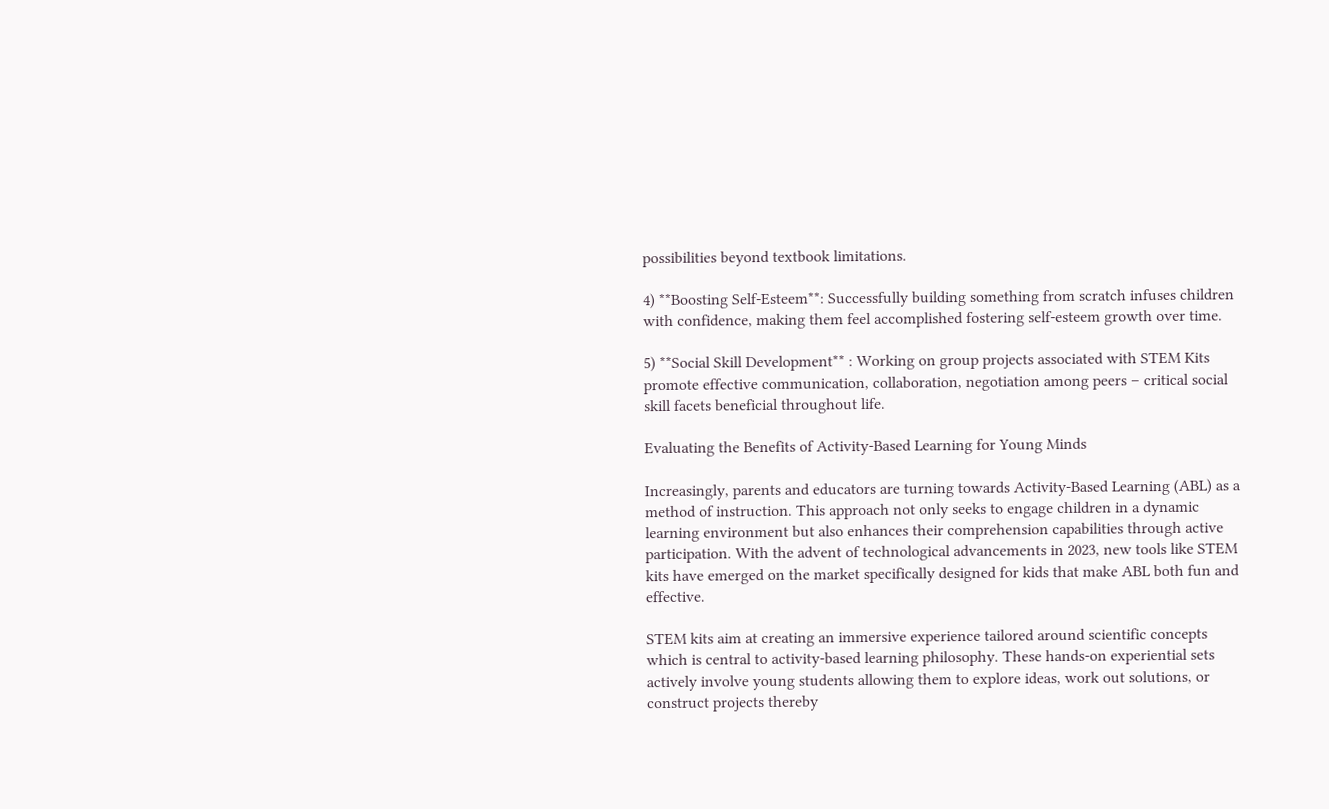possibilities beyond textbook limitations.

4) **Boosting Self-Esteem**: Successfully building something from scratch infuses children with confidence, making them feel accomplished fostering self-esteem growth over time.

5) **Social Skill Development** : Working on group projects associated with STEM Kits promote effective communication, collaboration, negotiation among peers – critical social skill facets beneficial throughout life.

Evaluating the Benefits of Activity-Based Learning for Young Minds

Increasingly, parents and educators are turning towards Activity-Based Learning (ABL) as a method of instruction. This approach not only seeks to engage children in a dynamic learning environment but also enhances their comprehension capabilities through active participation. With the advent of technological advancements in 2023, new tools like STEM kits have emerged on the market specifically designed for kids that make ABL both fun and effective.

STEM kits aim at creating an immersive experience tailored around scientific concepts which is central to activity-based learning philosophy. These hands-on experiential sets actively involve young students allowing them to explore ideas, work out solutions, or construct projects thereby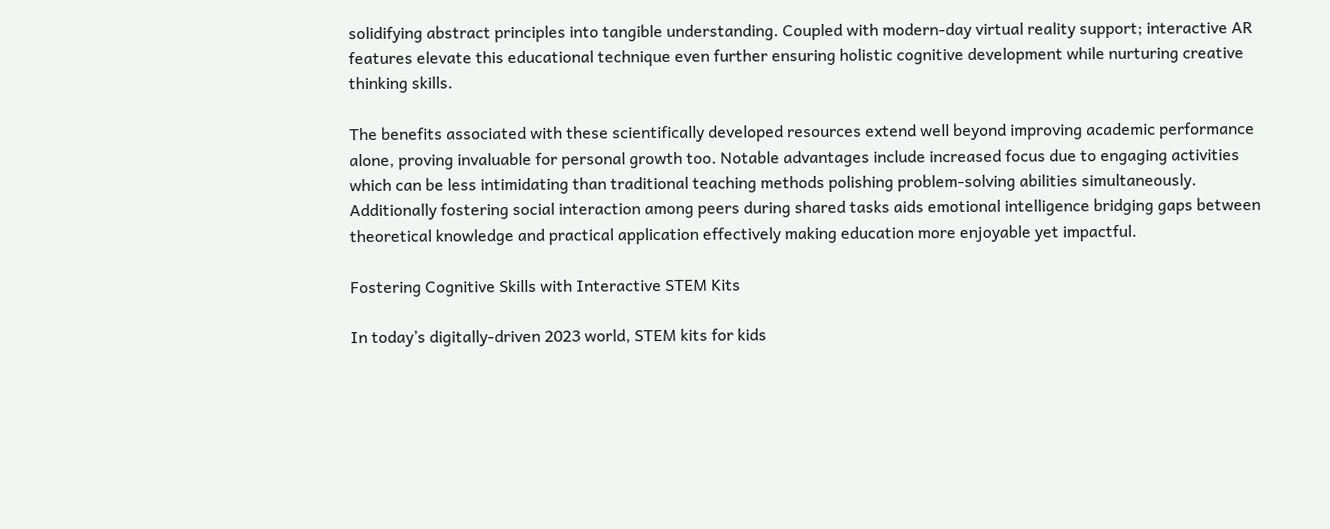solidifying abstract principles into tangible understanding. Coupled with modern-day virtual reality support; interactive AR features elevate this educational technique even further ensuring holistic cognitive development while nurturing creative thinking skills.

The benefits associated with these scientifically developed resources extend well beyond improving academic performance alone, proving invaluable for personal growth too. Notable advantages include increased focus due to engaging activities which can be less intimidating than traditional teaching methods polishing problem-solving abilities simultaneously. Additionally fostering social interaction among peers during shared tasks aids emotional intelligence bridging gaps between theoretical knowledge and practical application effectively making education more enjoyable yet impactful.

Fostering Cognitive Skills with Interactive STEM Kits

In today’s digitally-driven 2023 world, STEM kits for kids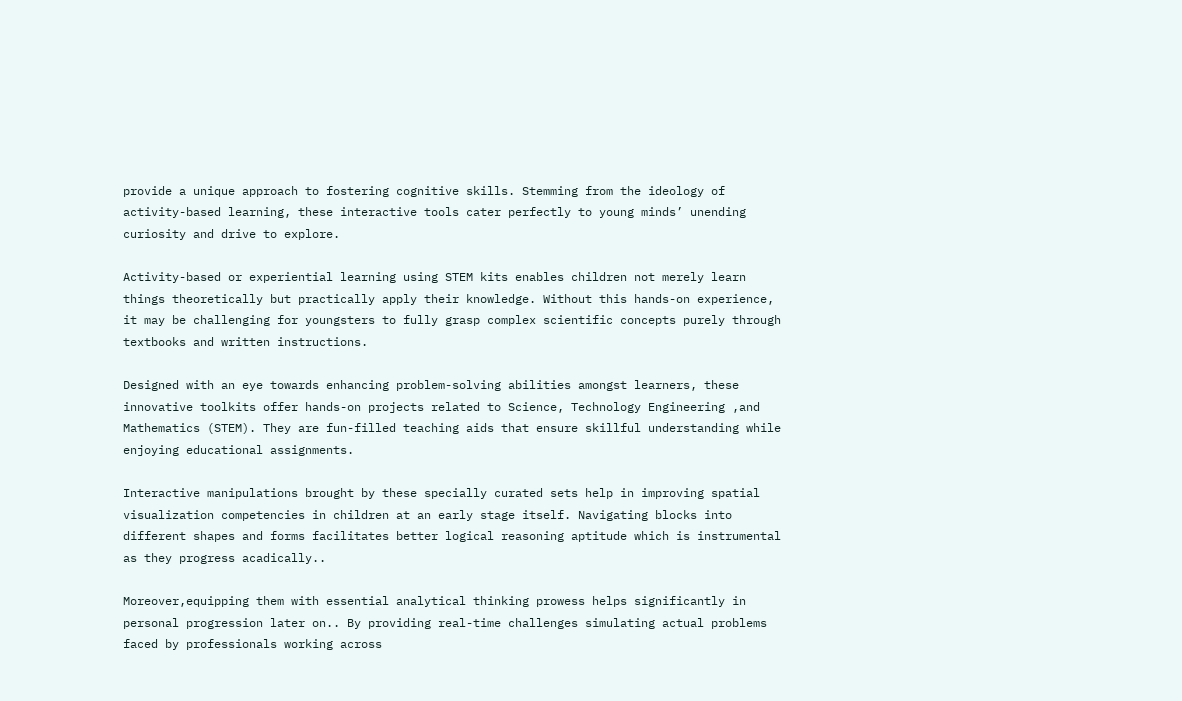provide a unique approach to fostering cognitive skills. Stemming from the ideology of activity-based learning, these interactive tools cater perfectly to young minds’ unending curiosity and drive to explore.

Activity-based or experiential learning using STEM kits enables children not merely learn things theoretically but practically apply their knowledge. Without this hands-on experience, it may be challenging for youngsters to fully grasp complex scientific concepts purely through textbooks and written instructions.

Designed with an eye towards enhancing problem-solving abilities amongst learners, these innovative toolkits offer hands-on projects related to Science, Technology Engineering ,and Mathematics (STEM). They are fun-filled teaching aids that ensure skillful understanding while enjoying educational assignments.

Interactive manipulations brought by these specially curated sets help in improving spatial visualization competencies in children at an early stage itself. Navigating blocks into different shapes and forms facilitates better logical reasoning aptitude which is instrumental as they progress acadically..

Moreover,equipping them with essential analytical thinking prowess helps significantly in personal progression later on.. By providing real-time challenges simulating actual problems faced by professionals working across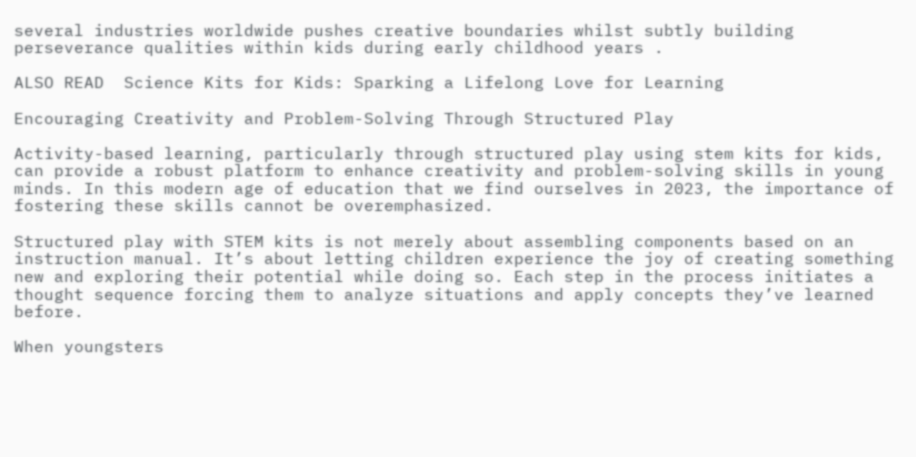several industries worldwide pushes creative boundaries whilst subtly building perseverance qualities within kids during early childhood years .

ALSO READ  Science Kits for Kids: Sparking a Lifelong Love for Learning

Encouraging Creativity and Problem-Solving Through Structured Play

Activity-based learning, particularly through structured play using stem kits for kids, can provide a robust platform to enhance creativity and problem-solving skills in young minds. In this modern age of education that we find ourselves in 2023, the importance of fostering these skills cannot be overemphasized.

Structured play with STEM kits is not merely about assembling components based on an instruction manual. It’s about letting children experience the joy of creating something new and exploring their potential while doing so. Each step in the process initiates a thought sequence forcing them to analyze situations and apply concepts they’ve learned before.

When youngsters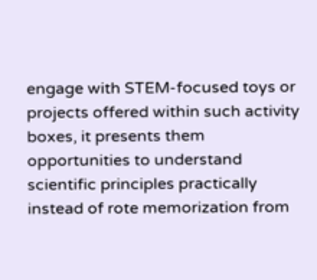engage with STEM-focused toys or projects offered within such activity boxes, it presents them opportunities to understand scientific principles practically instead of rote memorization from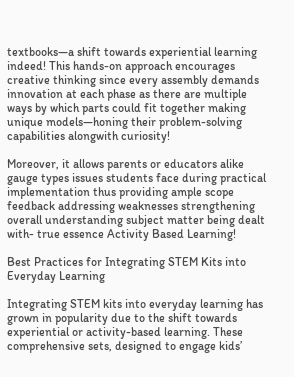textbooks—a shift towards experiential learning indeed! This hands-on approach encourages creative thinking since every assembly demands innovation at each phase as there are multiple ways by which parts could fit together making unique models—honing their problem-solving capabilities alongwith curiosity!

Moreover, it allows parents or educators alike gauge types issues students face during practical implementation thus providing ample scope feedback addressing weaknesses strengthening overall understanding subject matter being dealt with- true essence Activity Based Learning!

Best Practices for Integrating STEM Kits into Everyday Learning

Integrating STEM kits into everyday learning has grown in popularity due to the shift towards experiential or activity-based learning. These comprehensive sets, designed to engage kids’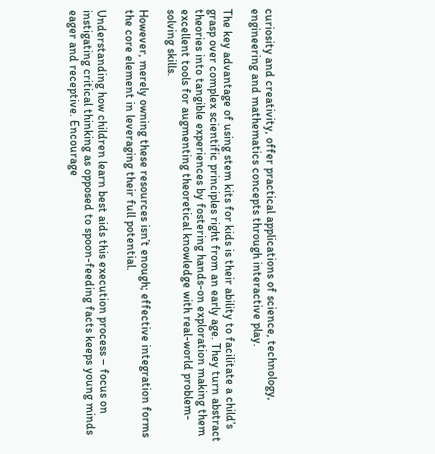curiosity and creativity, offer practical applications of science, technology, engineering and mathematics concepts through interactive play.

The key advantage of using stem kits for kids is their ability to facilitate a child’s grasp over complex scientific principles right from an early age. They turn abstract theories into tangible experiences by fostering hands-on exploration making them excellent tools for augmenting theoretical knowledge with real-world problem-solving skills.

However, merely owning these resources isn’t enough; effective integration forms the core element in leveraging their full potential.

Understanding how children learn best aids this execution process – focus on instigating critical thinking as opposed to spoon-feeding facts keeps young minds eager and receptive. Encourage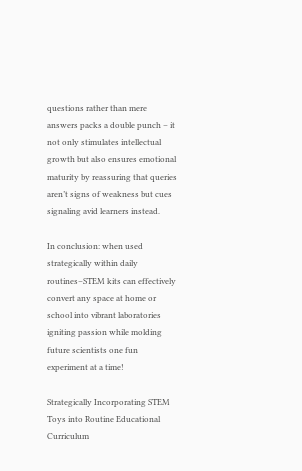questions rather than mere answers packs a double punch – it not only stimulates intellectual growth but also ensures emotional maturity by reassuring that queries aren’t signs of weakness but cues signaling avid learners instead.

In conclusion: when used strategically within daily routines–STEM kits can effectively convert any space at home or school into vibrant laboratories igniting passion while molding future scientists one fun experiment at a time!

Strategically Incorporating STEM Toys into Routine Educational Curriculum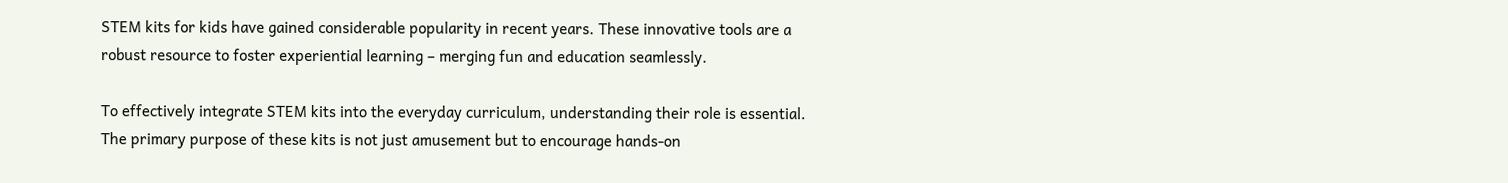STEM kits for kids have gained considerable popularity in recent years. These innovative tools are a robust resource to foster experiential learning – merging fun and education seamlessly.

To effectively integrate STEM kits into the everyday curriculum, understanding their role is essential. The primary purpose of these kits is not just amusement but to encourage hands-on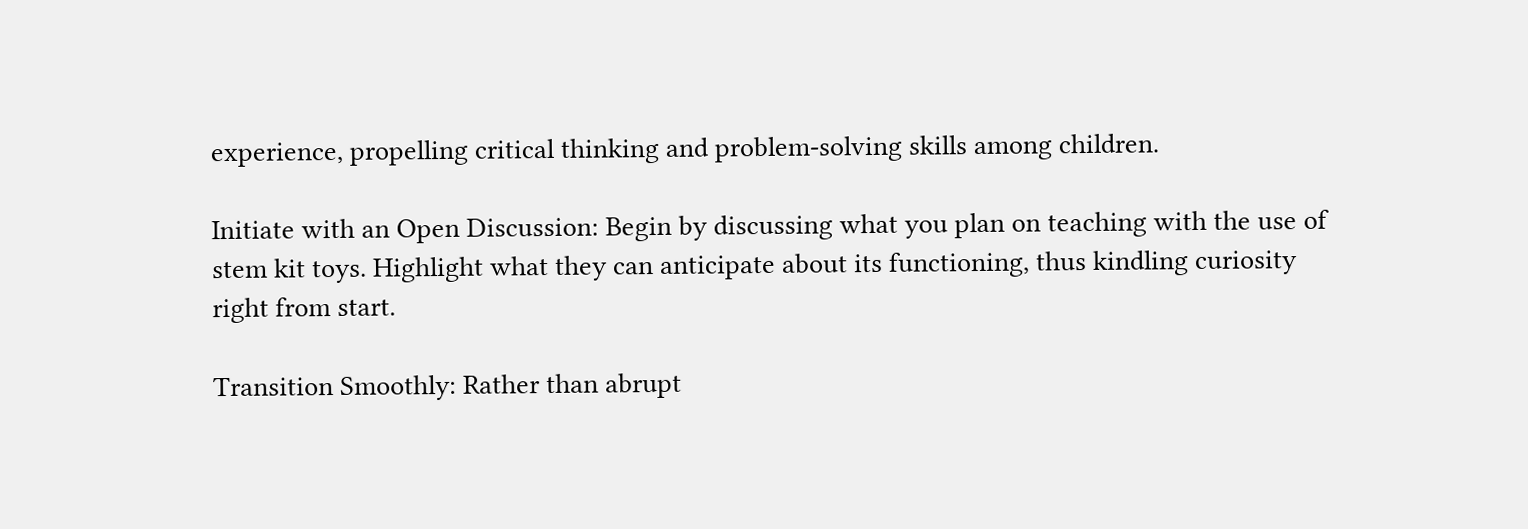experience, propelling critical thinking and problem-solving skills among children.

Initiate with an Open Discussion: Begin by discussing what you plan on teaching with the use of stem kit toys. Highlight what they can anticipate about its functioning, thus kindling curiosity right from start.

Transition Smoothly: Rather than abrupt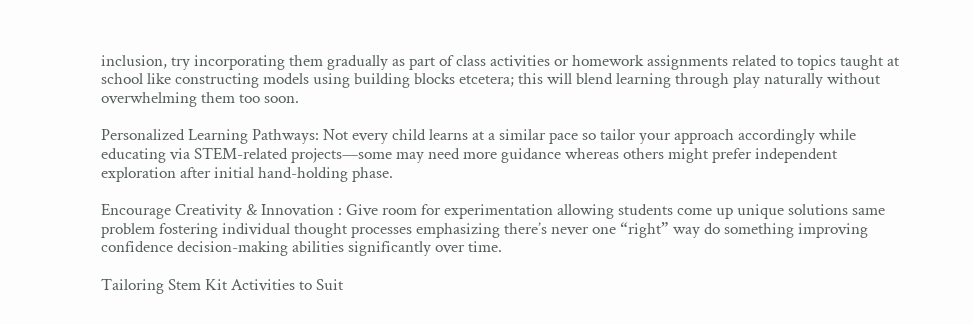inclusion, try incorporating them gradually as part of class activities or homework assignments related to topics taught at school like constructing models using building blocks etcetera; this will blend learning through play naturally without overwhelming them too soon.

Personalized Learning Pathways: Not every child learns at a similar pace so tailor your approach accordingly while educating via STEM-related projects—some may need more guidance whereas others might prefer independent exploration after initial hand-holding phase.

Encourage Creativity & Innovation : Give room for experimentation allowing students come up unique solutions same problem fostering individual thought processes emphasizing there’s never one “right” way do something improving confidence decision-making abilities significantly over time.

Tailoring Stem Kit Activities to Suit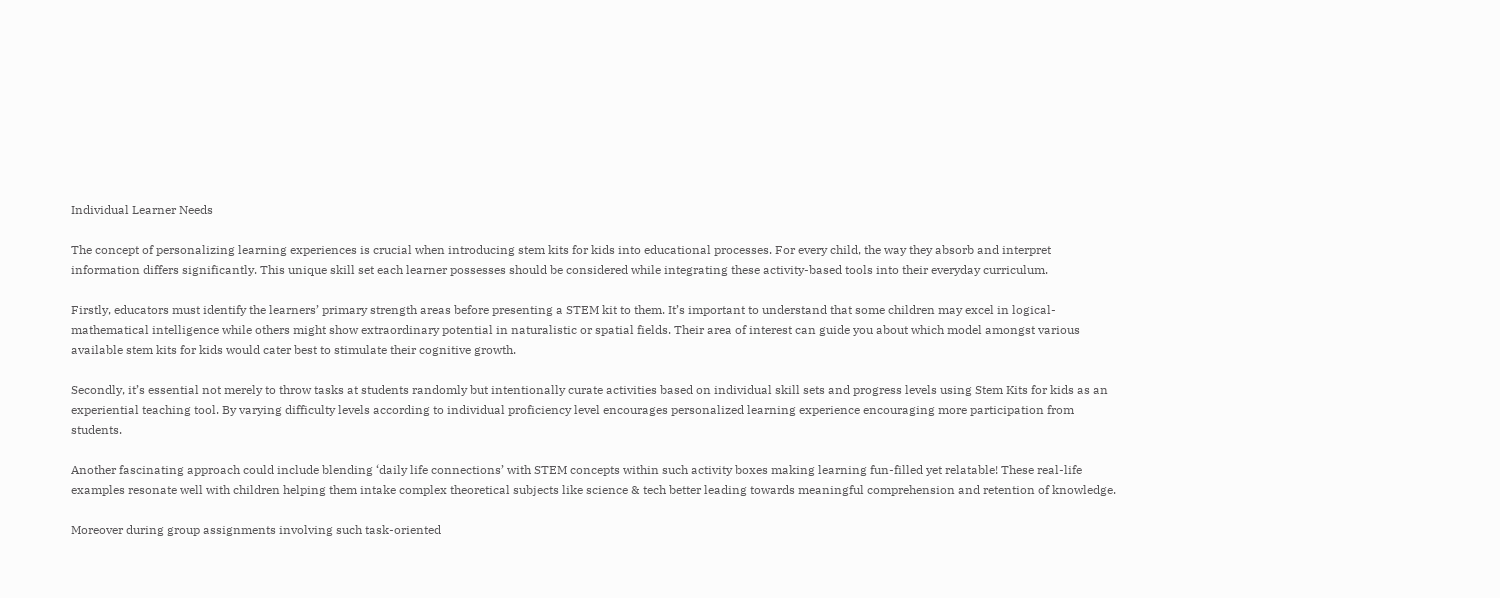Individual Learner Needs

The concept of personalizing learning experiences is crucial when introducing stem kits for kids into educational processes. For every child, the way they absorb and interpret information differs significantly. This unique skill set each learner possesses should be considered while integrating these activity-based tools into their everyday curriculum.

Firstly, educators must identify the learners’ primary strength areas before presenting a STEM kit to them. It’s important to understand that some children may excel in logical-mathematical intelligence while others might show extraordinary potential in naturalistic or spatial fields. Their area of interest can guide you about which model amongst various available stem kits for kids would cater best to stimulate their cognitive growth.

Secondly, it’s essential not merely to throw tasks at students randomly but intentionally curate activities based on individual skill sets and progress levels using Stem Kits for kids as an experiential teaching tool. By varying difficulty levels according to individual proficiency level encourages personalized learning experience encouraging more participation from students.

Another fascinating approach could include blending ‘daily life connections’ with STEM concepts within such activity boxes making learning fun-filled yet relatable! These real-life examples resonate well with children helping them intake complex theoretical subjects like science & tech better leading towards meaningful comprehension and retention of knowledge.

Moreover during group assignments involving such task-oriented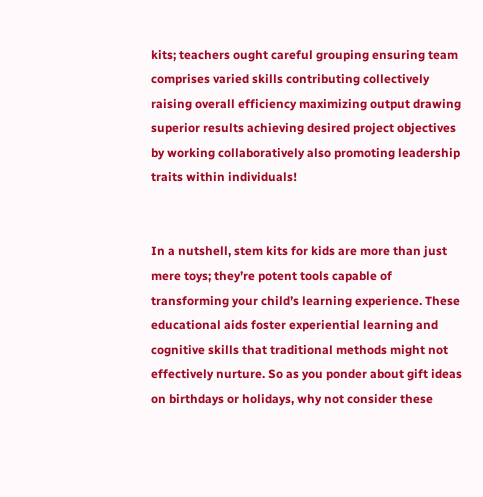kits; teachers ought careful grouping ensuring team comprises varied skills contributing collectively raising overall efficiency maximizing output drawing superior results achieving desired project objectives by working collaboratively also promoting leadership traits within individuals!


In a nutshell, stem kits for kids are more than just mere toys; they’re potent tools capable of transforming your child’s learning experience. These educational aids foster experiential learning and cognitive skills that traditional methods might not effectively nurture. So as you ponder about gift ideas on birthdays or holidays, why not consider these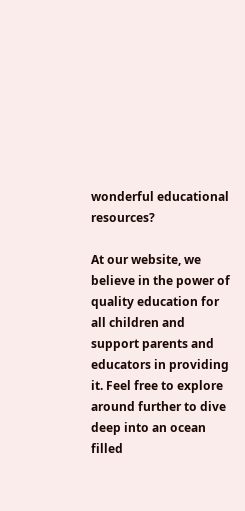wonderful educational resources?

At our website, we believe in the power of quality education for all children and support parents and educators in providing it. Feel free to explore around further to dive deep into an ocean filled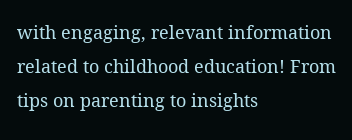with engaging, relevant information related to childhood education! From tips on parenting to insights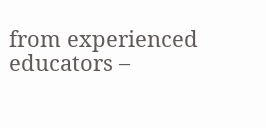from experienced educators –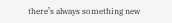there’s always something new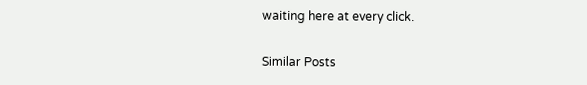waiting here at every click.

Similar Posts